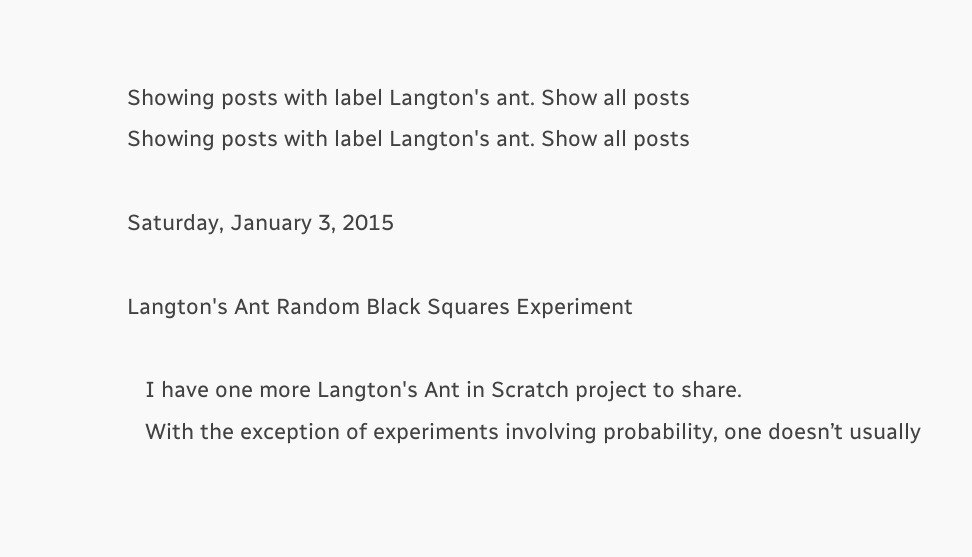Showing posts with label Langton's ant. Show all posts
Showing posts with label Langton's ant. Show all posts

Saturday, January 3, 2015

Langton's Ant Random Black Squares Experiment

   I have one more Langton's Ant in Scratch project to share.
   With the exception of experiments involving probability, one doesn’t usually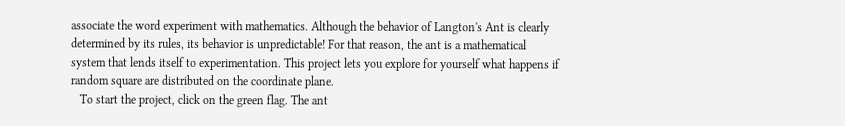associate the word experiment with mathematics. Although the behavior of Langton's Ant is clearly determined by its rules, its behavior is unpredictable! For that reason, the ant is a mathematical system that lends itself to experimentation. This project lets you explore for yourself what happens if random square are distributed on the coordinate plane.
   To start the project, click on the green flag. The ant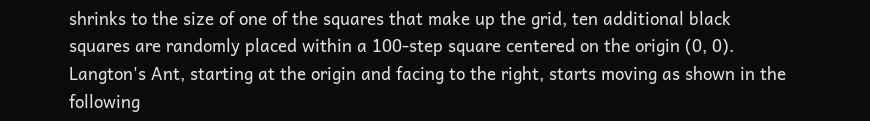shrinks to the size of one of the squares that make up the grid, ten additional black squares are randomly placed within a 100-step square centered on the origin (0, 0). Langton's Ant, starting at the origin and facing to the right, starts moving as shown in the following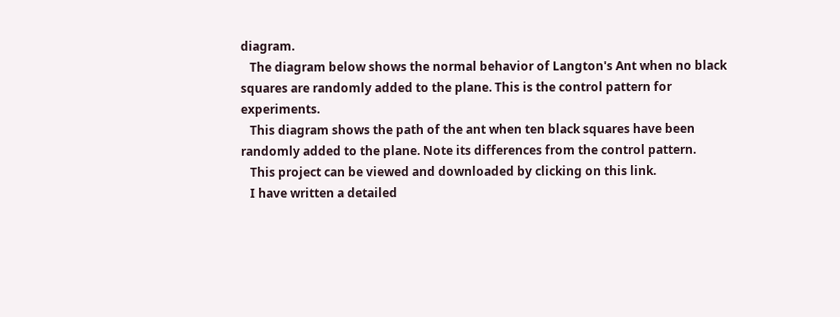diagram.
   The diagram below shows the normal behavior of Langton's Ant when no black squares are randomly added to the plane. This is the control pattern for experiments.
   This diagram shows the path of the ant when ten black squares have been randomly added to the plane. Note its differences from the control pattern.
   This project can be viewed and downloaded by clicking on this link.
   I have written a detailed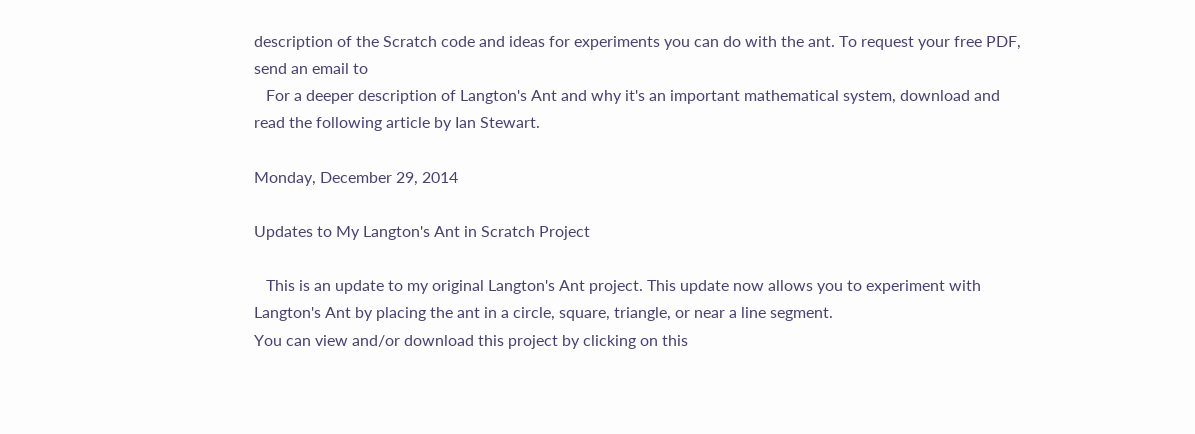description of the Scratch code and ideas for experiments you can do with the ant. To request your free PDF, send an email to
   For a deeper description of Langton's Ant and why it's an important mathematical system, download and read the following article by Ian Stewart.

Monday, December 29, 2014

Updates to My Langton's Ant in Scratch Project

   This is an update to my original Langton's Ant project. This update now allows you to experiment with Langton's Ant by placing the ant in a circle, square, triangle, or near a line segment.
You can view and/or download this project by clicking on this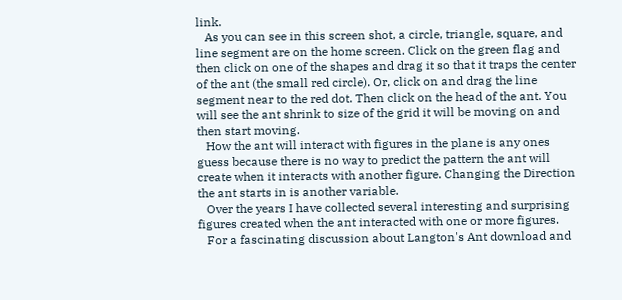link.
   As you can see in this screen shot, a circle, triangle, square, and line segment are on the home screen. Click on the green flag and then click on one of the shapes and drag it so that it traps the center of the ant (the small red circle). Or, click on and drag the line segment near to the red dot. Then click on the head of the ant. You will see the ant shrink to size of the grid it will be moving on and then start moving.
   How the ant will interact with figures in the plane is any ones guess because there is no way to predict the pattern the ant will create when it interacts with another figure. Changing the Direction the ant starts in is another variable.
   Over the years I have collected several interesting and surprising figures created when the ant interacted with one or more figures.
   For a fascinating discussion about Langton's Ant download and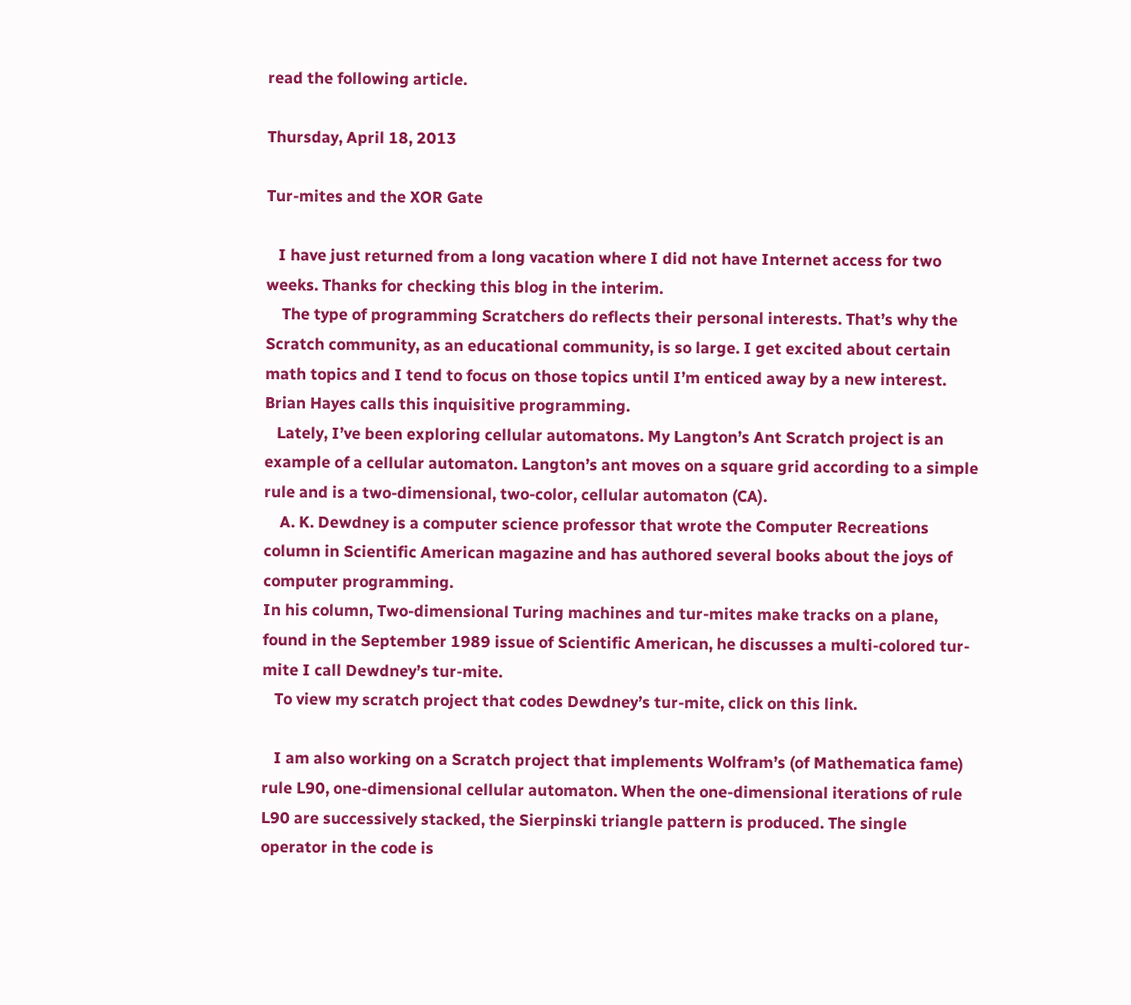read the following article.

Thursday, April 18, 2013

Tur-mites and the XOR Gate

   I have just returned from a long vacation where I did not have Internet access for two weeks. Thanks for checking this blog in the interim.
    The type of programming Scratchers do reflects their personal interests. That’s why the Scratch community, as an educational community, is so large. I get excited about certain math topics and I tend to focus on those topics until I’m enticed away by a new interest.  Brian Hayes calls this inquisitive programming.
   Lately, I’ve been exploring cellular automatons. My Langton’s Ant Scratch project is an example of a cellular automaton. Langton’s ant moves on a square grid according to a simple rule and is a two-dimensional, two-color, cellular automaton (CA).
    A. K. Dewdney is a computer science professor that wrote the Computer Recreations column in Scientific American magazine and has authored several books about the joys of computer programming.
In his column, Two-dimensional Turing machines and tur-mites make tracks on a plane, found in the September 1989 issue of Scientific American, he discusses a multi-colored tur-mite I call Dewdney’s tur-mite.
   To view my scratch project that codes Dewdney’s tur-mite, click on this link.

   I am also working on a Scratch project that implements Wolfram’s (of Mathematica fame) rule L90, one-dimensional cellular automaton. When the one-dimensional iterations of rule L90 are successively stacked, the Sierpinski triangle pattern is produced. The single operator in the code is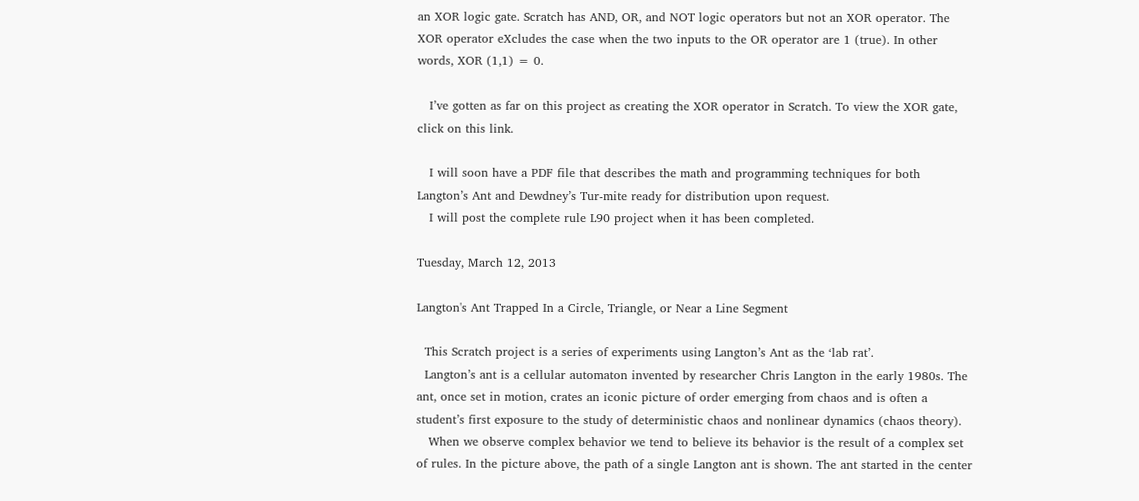an XOR logic gate. Scratch has AND, OR, and NOT logic operators but not an XOR operator. The XOR operator eXcludes the case when the two inputs to the OR operator are 1 (true). In other words, XOR (1,1) = 0.

   I’ve gotten as far on this project as creating the XOR operator in Scratch. To view the XOR gate, click on this link.

   I will soon have a PDF file that describes the math and programming techniques for both Langton’s Ant and Dewdney’s Tur-mite ready for distribution upon request.
   I will post the complete rule L90 project when it has been completed.

Tuesday, March 12, 2013

Langton's Ant Trapped In a Circle, Triangle, or Near a Line Segment

  This Scratch project is a series of experiments using Langton’s Ant as the ‘lab rat’.
  Langton’s ant is a cellular automaton invented by researcher Chris Langton in the early 1980s. The ant, once set in motion, crates an iconic picture of order emerging from chaos and is often a student’s first exposure to the study of deterministic chaos and nonlinear dynamics (chaos theory).
   When we observe complex behavior we tend to believe its behavior is the result of a complex set of rules. In the picture above, the path of a single Langton ant is shown. The ant started in the center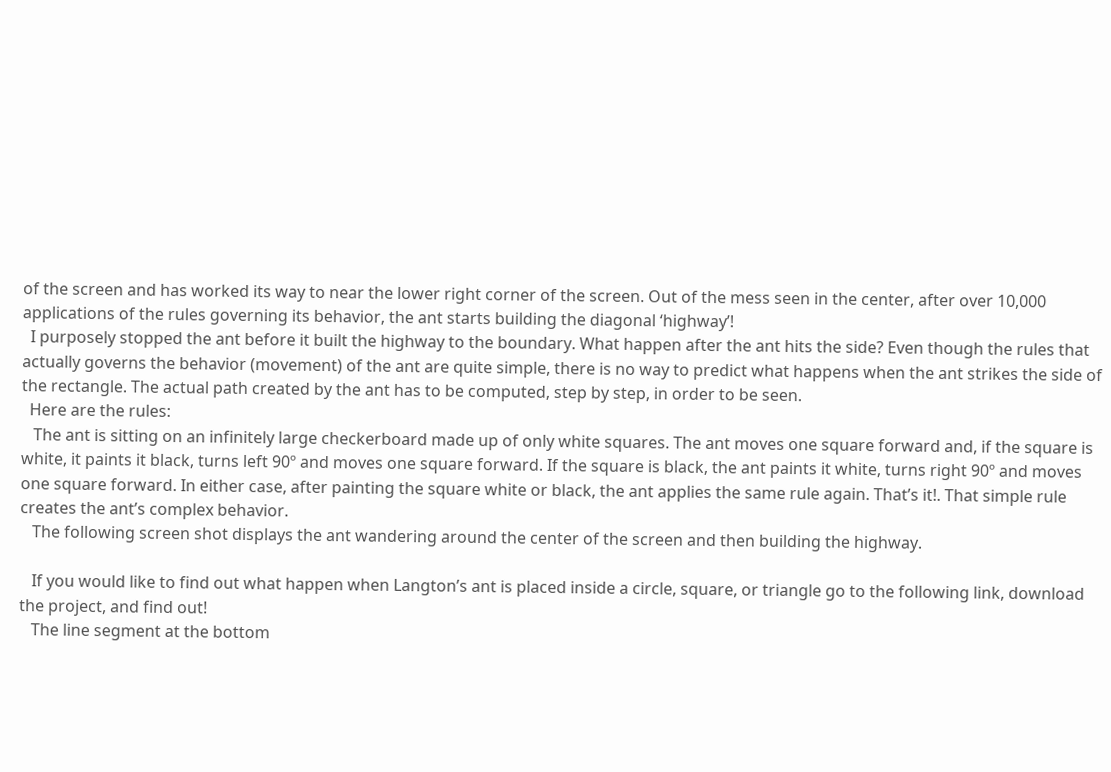of the screen and has worked its way to near the lower right corner of the screen. Out of the mess seen in the center, after over 10,000 applications of the rules governing its behavior, the ant starts building the diagonal ‘highway’!
  I purposely stopped the ant before it built the highway to the boundary. What happen after the ant hits the side? Even though the rules that actually governs the behavior (movement) of the ant are quite simple, there is no way to predict what happens when the ant strikes the side of the rectangle. The actual path created by the ant has to be computed, step by step, in order to be seen.
  Here are the rules:
   The ant is sitting on an infinitely large checkerboard made up of only white squares. The ant moves one square forward and, if the square is white, it paints it black, turns left 90º and moves one square forward. If the square is black, the ant paints it white, turns right 90º and moves one square forward. In either case, after painting the square white or black, the ant applies the same rule again. That’s it!. That simple rule creates the ant’s complex behavior.
   The following screen shot displays the ant wandering around the center of the screen and then building the highway.

   If you would like to find out what happen when Langton’s ant is placed inside a circle, square, or triangle go to the following link, download the project, and find out!
   The line segment at the bottom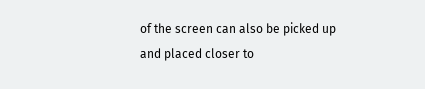of the screen can also be picked up and placed closer to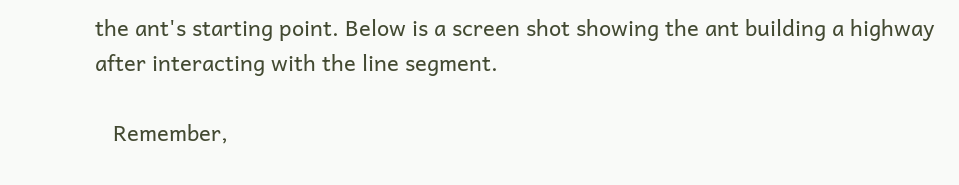the ant's starting point. Below is a screen shot showing the ant building a highway after interacting with the line segment.

   Remember,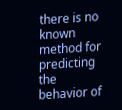there is no known method for predicting the behavior of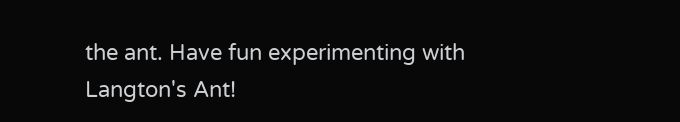the ant. Have fun experimenting with Langton's Ant!